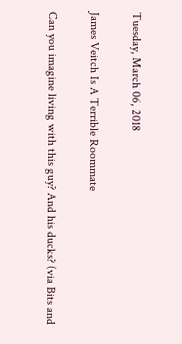Tuesday, March 06, 2018

James Veitch Is A Terrible Roommate

Can you imagine living with this guy? And his ducks? (via Bits and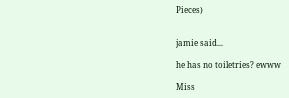Pieces)


jamie said...

he has no toiletries? ewww

Miss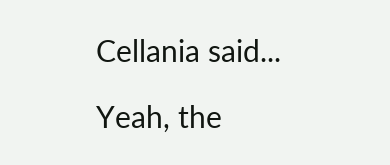Cellania said...

Yeah, the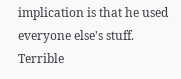implication is that he used everyone else's stuff. Terrible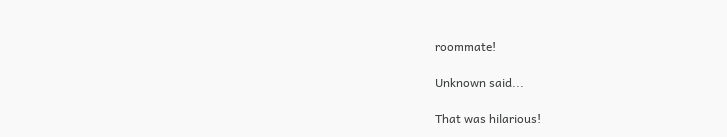roommate!

Unknown said...

That was hilarious!